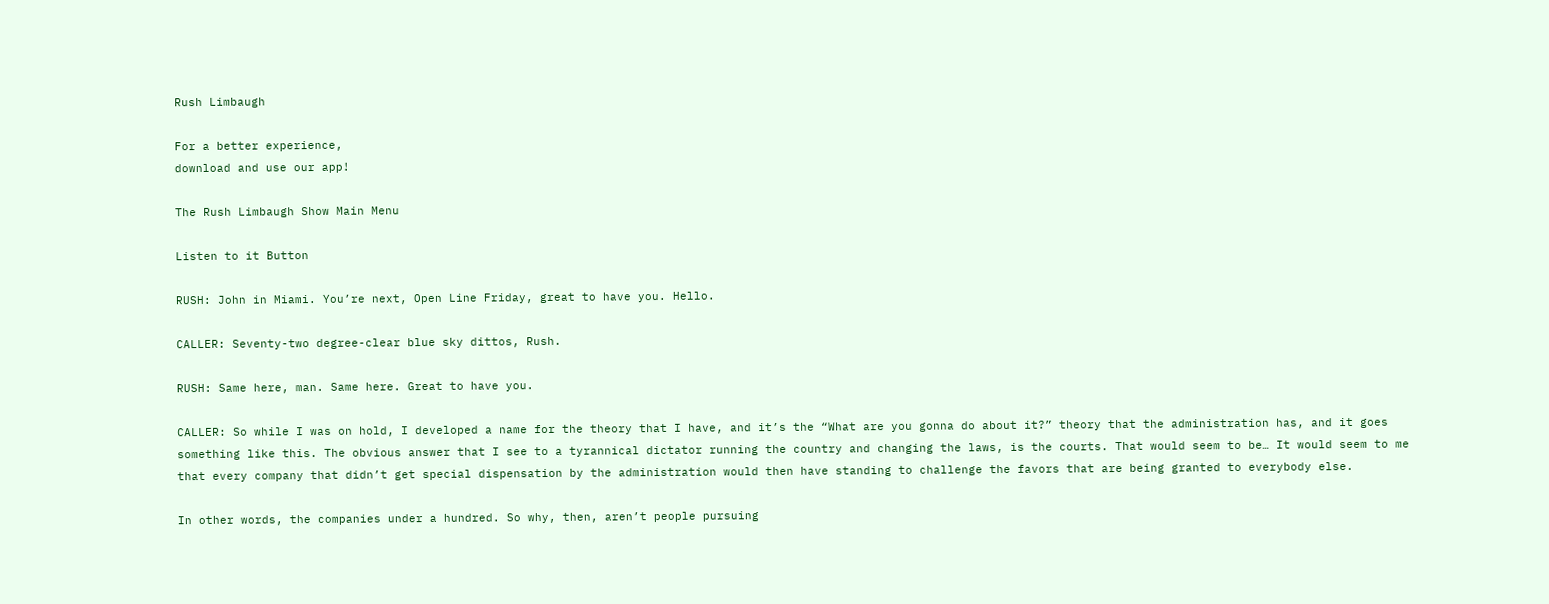Rush Limbaugh

For a better experience,
download and use our app!

The Rush Limbaugh Show Main Menu

Listen to it Button

RUSH: John in Miami. You’re next, Open Line Friday, great to have you. Hello.

CALLER: Seventy-two degree-clear blue sky dittos, Rush.

RUSH: Same here, man. Same here. Great to have you.

CALLER: So while I was on hold, I developed a name for the theory that I have, and it’s the “What are you gonna do about it?” theory that the administration has, and it goes something like this. The obvious answer that I see to a tyrannical dictator running the country and changing the laws, is the courts. That would seem to be… It would seem to me that every company that didn’t get special dispensation by the administration would then have standing to challenge the favors that are being granted to everybody else.

In other words, the companies under a hundred. So why, then, aren’t people pursuing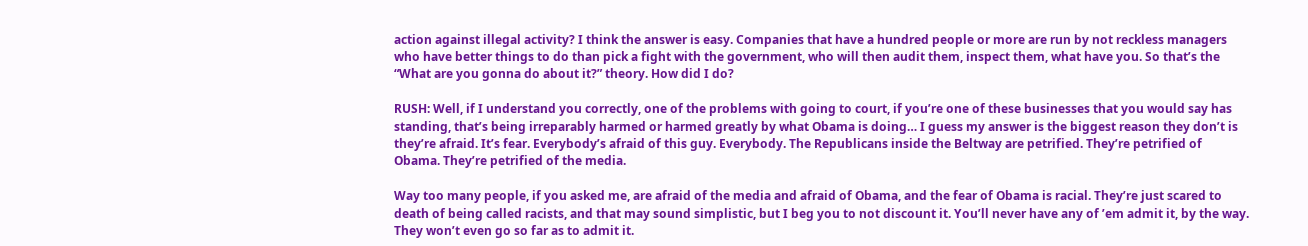action against illegal activity? I think the answer is easy. Companies that have a hundred people or more are run by not reckless managers who have better things to do than pick a fight with the government, who will then audit them, inspect them, what have you. So that’s the “What are you gonna do about it?” theory. How did I do?

RUSH: Well, if I understand you correctly, one of the problems with going to court, if you’re one of these businesses that you would say has standing, that’s being irreparably harmed or harmed greatly by what Obama is doing… I guess my answer is the biggest reason they don’t is they’re afraid. It’s fear. Everybody’s afraid of this guy. Everybody. The Republicans inside the Beltway are petrified. They’re petrified of Obama. They’re petrified of the media.

Way too many people, if you asked me, are afraid of the media and afraid of Obama, and the fear of Obama is racial. They’re just scared to death of being called racists, and that may sound simplistic, but I beg you to not discount it. You’ll never have any of ’em admit it, by the way. They won’t even go so far as to admit it.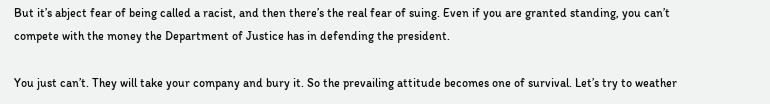But it’s abject fear of being called a racist, and then there’s the real fear of suing. Even if you are granted standing, you can’t compete with the money the Department of Justice has in defending the president.

You just can’t. They will take your company and bury it. So the prevailing attitude becomes one of survival. Let’s try to weather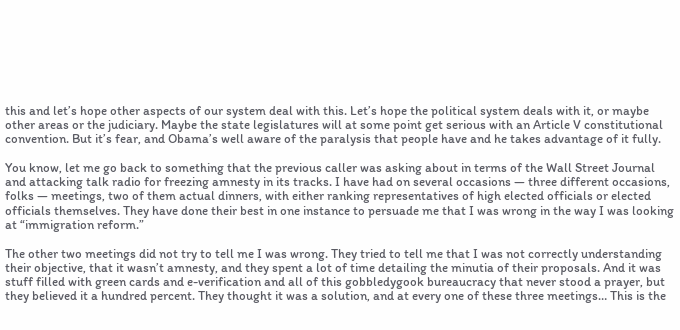this and let’s hope other aspects of our system deal with this. Let’s hope the political system deals with it, or maybe other areas or the judiciary. Maybe the state legislatures will at some point get serious with an Article V constitutional convention. But it’s fear, and Obama’s well aware of the paralysis that people have and he takes advantage of it fully.

You know, let me go back to something that the previous caller was asking about in terms of the Wall Street Journal and attacking talk radio for freezing amnesty in its tracks. I have had on several occasions — three different occasions, folks — meetings, two of them actual dinners, with either ranking representatives of high elected officials or elected officials themselves. They have done their best in one instance to persuade me that I was wrong in the way I was looking at “immigration reform.”

The other two meetings did not try to tell me I was wrong. They tried to tell me that I was not correctly understanding their objective, that it wasn’t amnesty, and they spent a lot of time detailing the minutia of their proposals. And it was stuff filled with green cards and e-verification and all of this gobbledygook bureaucracy that never stood a prayer, but they believed it a hundred percent. They thought it was a solution, and at every one of these three meetings… This is the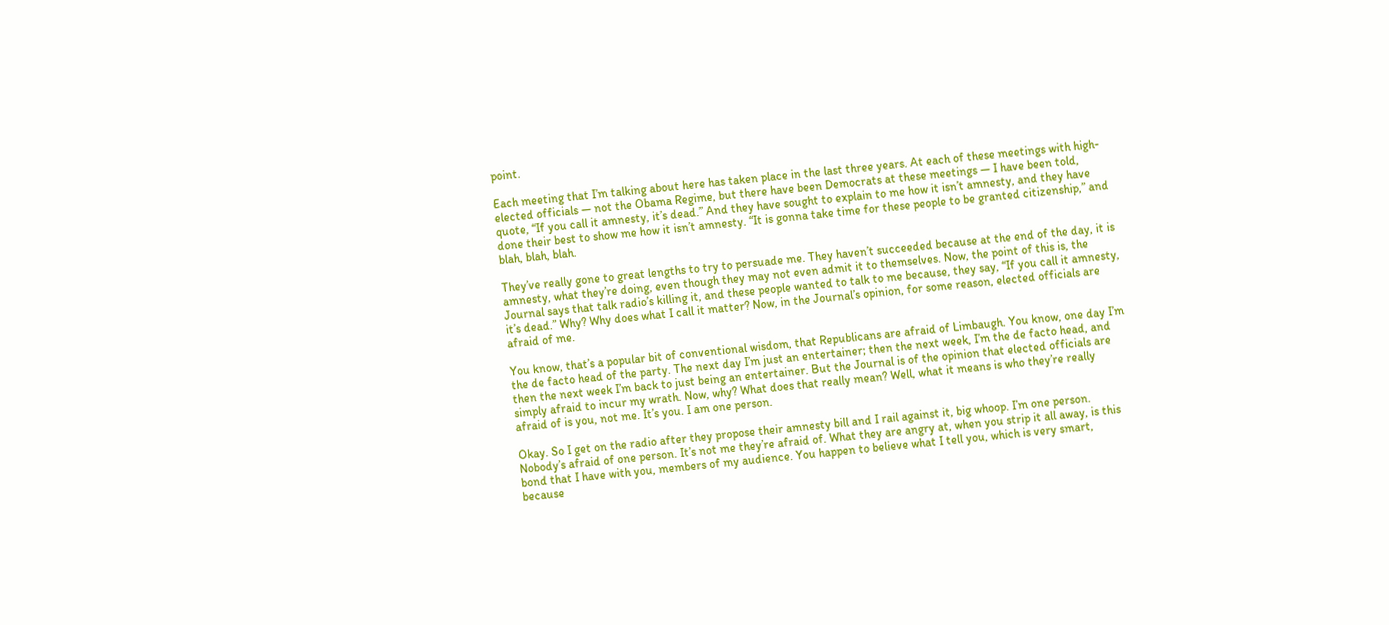point.

Each meeting that I’m talking about here has taken place in the last three years. At each of these meetings with high-elected officials — not the Obama Regime, but there have been Democrats at these meetings — I have been told, quote, “If you call it amnesty, it’s dead.” And they have sought to explain to me how it isn’t amnesty, and they have done their best to show me how it isn’t amnesty. “It is gonna take time for these people to be granted citizenship,” and blah, blah, blah.

They’ve really gone to great lengths to try to persuade me. They haven’t succeeded because at the end of the day, it is amnesty, what they’re doing, even though they may not even admit it to themselves. Now, the point of this is, the Journal says that talk radio’s killing it, and these people wanted to talk to me because, they say, “If you call it amnesty, it’s dead.” Why? Why does what I call it matter? Now, in the Journal’s opinion, for some reason, elected officials are afraid of me.

You know, that’s a popular bit of conventional wisdom, that Republicans are afraid of Limbaugh. You know, one day I’m the de facto head of the party. The next day I’m just an entertainer; then the next week, I’m the de facto head, and then the next week I’m back to just being an entertainer. But the Journal is of the opinion that elected officials are simply afraid to incur my wrath. Now, why? What does that really mean? Well, what it means is who they’re really afraid of is you, not me. It’s you. I am one person.

Okay. So I get on the radio after they propose their amnesty bill and I rail against it, big whoop. I’m one person. Nobody’s afraid of one person. It’s not me they’re afraid of. What they are angry at, when you strip it all away, is this bond that I have with you, members of my audience. You happen to believe what I tell you, which is very smart, because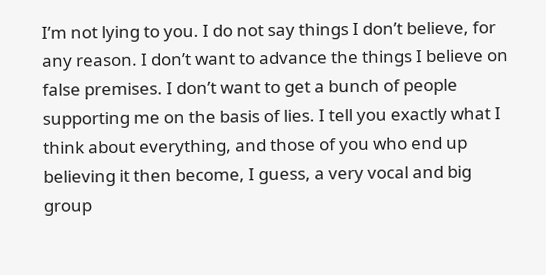I’m not lying to you. I do not say things I don’t believe, for any reason. I don’t want to advance the things I believe on false premises. I don’t want to get a bunch of people supporting me on the basis of lies. I tell you exactly what I think about everything, and those of you who end up believing it then become, I guess, a very vocal and big group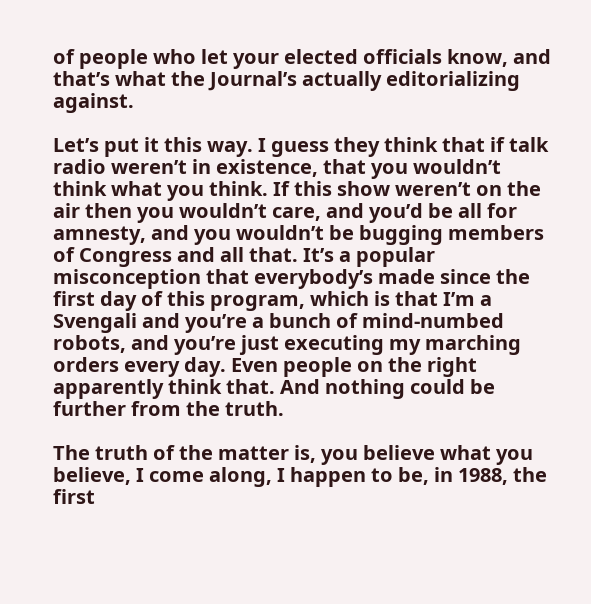of people who let your elected officials know, and that’s what the Journal’s actually editorializing against.

Let’s put it this way. I guess they think that if talk radio weren’t in existence, that you wouldn’t think what you think. If this show weren’t on the air then you wouldn’t care, and you’d be all for amnesty, and you wouldn’t be bugging members of Congress and all that. It’s a popular misconception that everybody’s made since the first day of this program, which is that I’m a Svengali and you’re a bunch of mind-numbed robots, and you’re just executing my marching orders every day. Even people on the right apparently think that. And nothing could be further from the truth.

The truth of the matter is, you believe what you believe, I come along, I happen to be, in 1988, the first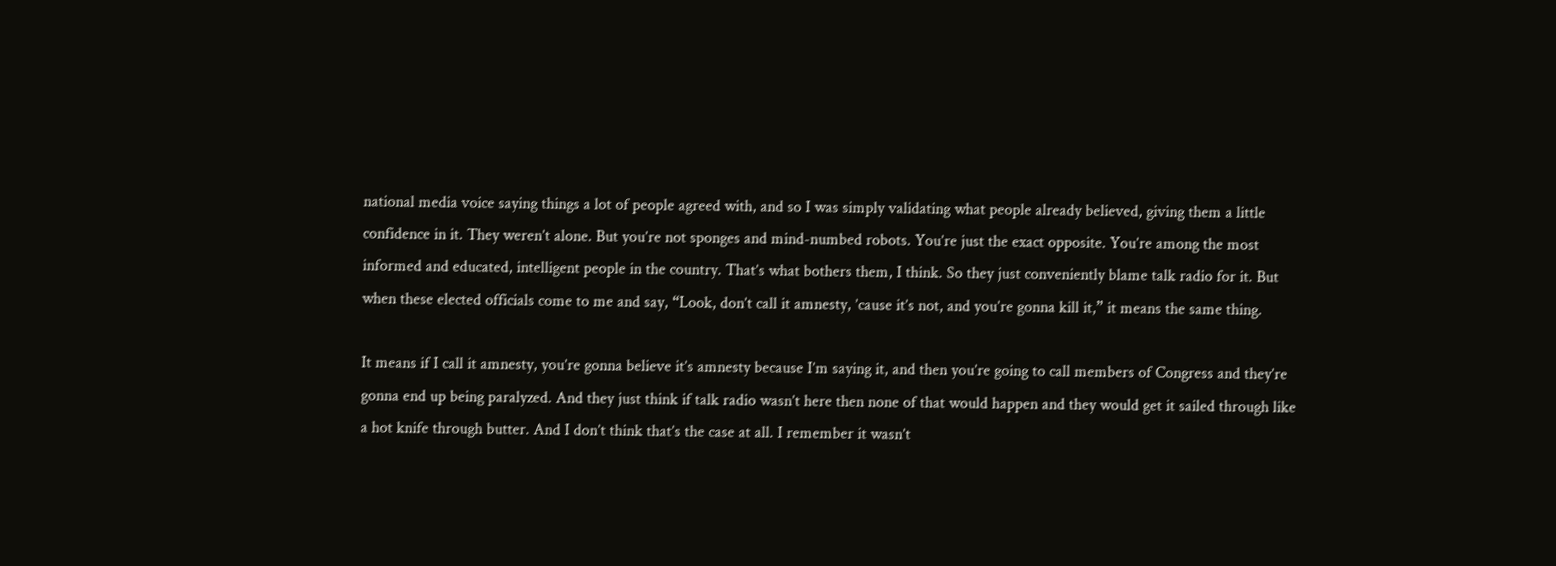national media voice saying things a lot of people agreed with, and so I was simply validating what people already believed, giving them a little confidence in it. They weren’t alone. But you’re not sponges and mind-numbed robots. You’re just the exact opposite. You’re among the most informed and educated, intelligent people in the country. That’s what bothers them, I think. So they just conveniently blame talk radio for it. But when these elected officials come to me and say, “Look, don’t call it amnesty, ’cause it’s not, and you’re gonna kill it,” it means the same thing.

It means if I call it amnesty, you’re gonna believe it’s amnesty because I’m saying it, and then you’re going to call members of Congress and they’re gonna end up being paralyzed. And they just think if talk radio wasn’t here then none of that would happen and they would get it sailed through like a hot knife through butter. And I don’t think that’s the case at all. I remember it wasn’t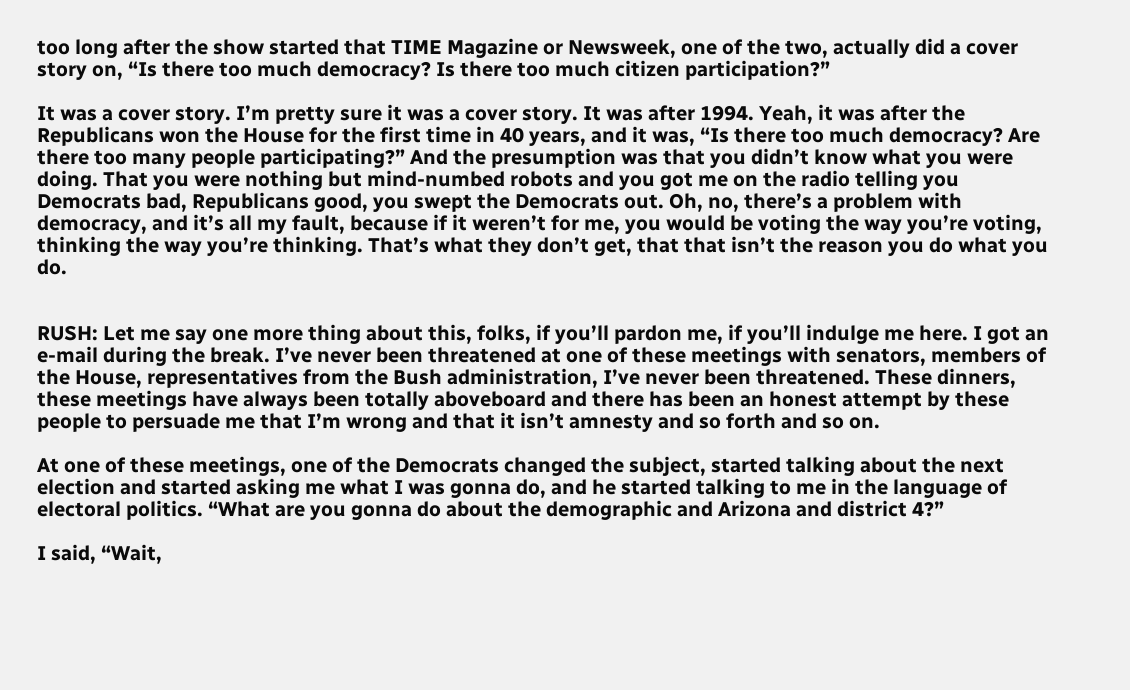too long after the show started that TIME Magazine or Newsweek, one of the two, actually did a cover story on, “Is there too much democracy? Is there too much citizen participation?”

It was a cover story. I’m pretty sure it was a cover story. It was after 1994. Yeah, it was after the Republicans won the House for the first time in 40 years, and it was, “Is there too much democracy? Are there too many people participating?” And the presumption was that you didn’t know what you were doing. That you were nothing but mind-numbed robots and you got me on the radio telling you Democrats bad, Republicans good, you swept the Democrats out. Oh, no, there’s a problem with democracy, and it’s all my fault, because if it weren’t for me, you would be voting the way you’re voting, thinking the way you’re thinking. That’s what they don’t get, that that isn’t the reason you do what you do.


RUSH: Let me say one more thing about this, folks, if you’ll pardon me, if you’ll indulge me here. I got an e-mail during the break. I’ve never been threatened at one of these meetings with senators, members of the House, representatives from the Bush administration, I’ve never been threatened. These dinners, these meetings have always been totally aboveboard and there has been an honest attempt by these people to persuade me that I’m wrong and that it isn’t amnesty and so forth and so on.

At one of these meetings, one of the Democrats changed the subject, started talking about the next election and started asking me what I was gonna do, and he started talking to me in the language of electoral politics. “What are you gonna do about the demographic and Arizona and district 4?”

I said, “Wait,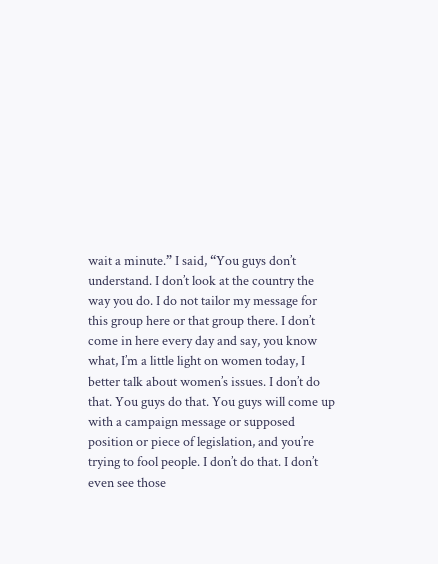wait a minute.” I said, “You guys don’t understand. I don’t look at the country the way you do. I do not tailor my message for this group here or that group there. I don’t come in here every day and say, you know what, I’m a little light on women today, I better talk about women’s issues. I don’t do that. You guys do that. You guys will come up with a campaign message or supposed position or piece of legislation, and you’re trying to fool people. I don’t do that. I don’t even see those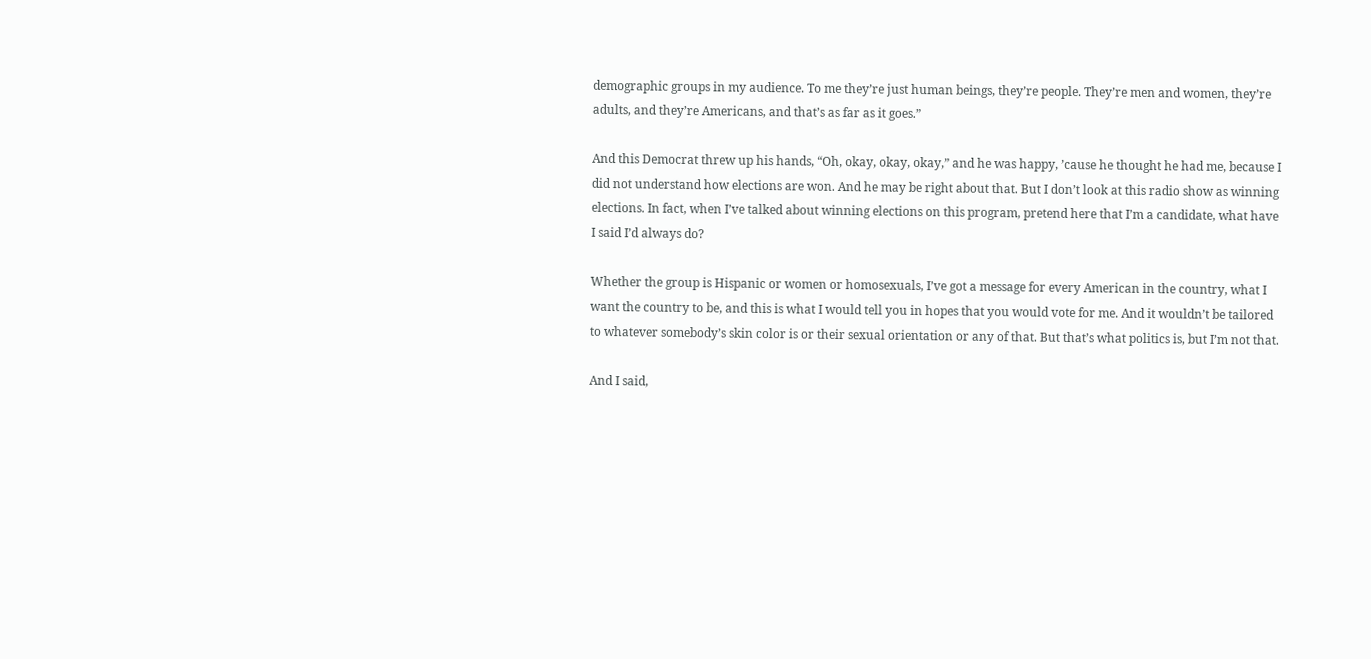demographic groups in my audience. To me they’re just human beings, they’re people. They’re men and women, they’re adults, and they’re Americans, and that’s as far as it goes.”

And this Democrat threw up his hands, “Oh, okay, okay, okay,” and he was happy, ’cause he thought he had me, because I did not understand how elections are won. And he may be right about that. But I don’t look at this radio show as winning elections. In fact, when I’ve talked about winning elections on this program, pretend here that I’m a candidate, what have I said I’d always do?

Whether the group is Hispanic or women or homosexuals, I’ve got a message for every American in the country, what I want the country to be, and this is what I would tell you in hopes that you would vote for me. And it wouldn’t be tailored to whatever somebody’s skin color is or their sexual orientation or any of that. But that’s what politics is, but I’m not that.

And I said,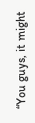“You guys, it might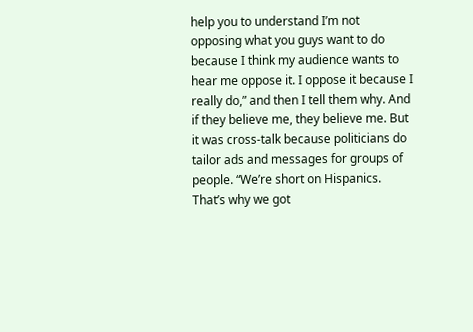help you to understand I’m not opposing what you guys want to do because I think my audience wants to hear me oppose it. I oppose it because I really do,” and then I tell them why. And if they believe me, they believe me. But it was cross-talk because politicians do tailor ads and messages for groups of people. “We’re short on Hispanics. That’s why we got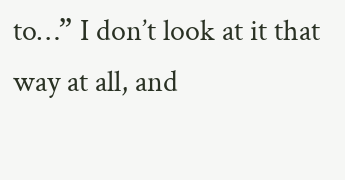to…” I don’t look at it that way at all, and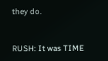they do.


RUSH: It was TIME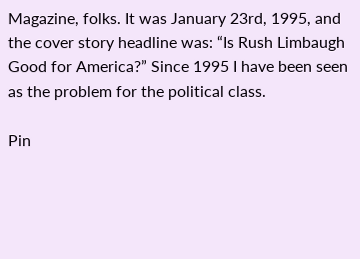Magazine, folks. It was January 23rd, 1995, and the cover story headline was: “Is Rush Limbaugh Good for America?” Since 1995 I have been seen as the problem for the political class.

Pin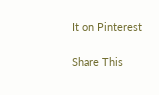It on Pinterest

Share This